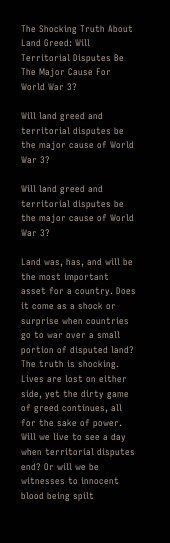The Shocking Truth About Land Greed: Will Territorial Disputes Be The Major Cause For World War 3?

Will land greed and territorial disputes be the major cause of World War 3?

Will land greed and territorial disputes be the major cause of World War 3?

Land was, has, and will be the most important asset for a country. Does it come as a shock or surprise when countries go to war over a small portion of disputed land? The truth is shocking.  Lives are lost on either side, yet the dirty game of greed continues, all for the sake of power. Will we live to see a day when territorial disputes end? Or will we be witnesses to innocent blood being spilt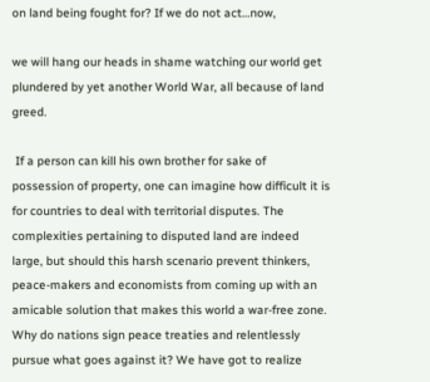on land being fought for? If we do not act…now,

we will hang our heads in shame watching our world get plundered by yet another World War, all because of land greed.

 If a person can kill his own brother for sake of possession of property, one can imagine how difficult it is for countries to deal with territorial disputes. The complexities pertaining to disputed land are indeed large, but should this harsh scenario prevent thinkers, peace-makers and economists from coming up with an amicable solution that makes this world a war-free zone. Why do nations sign peace treaties and relentlessly pursue what goes against it? We have got to realize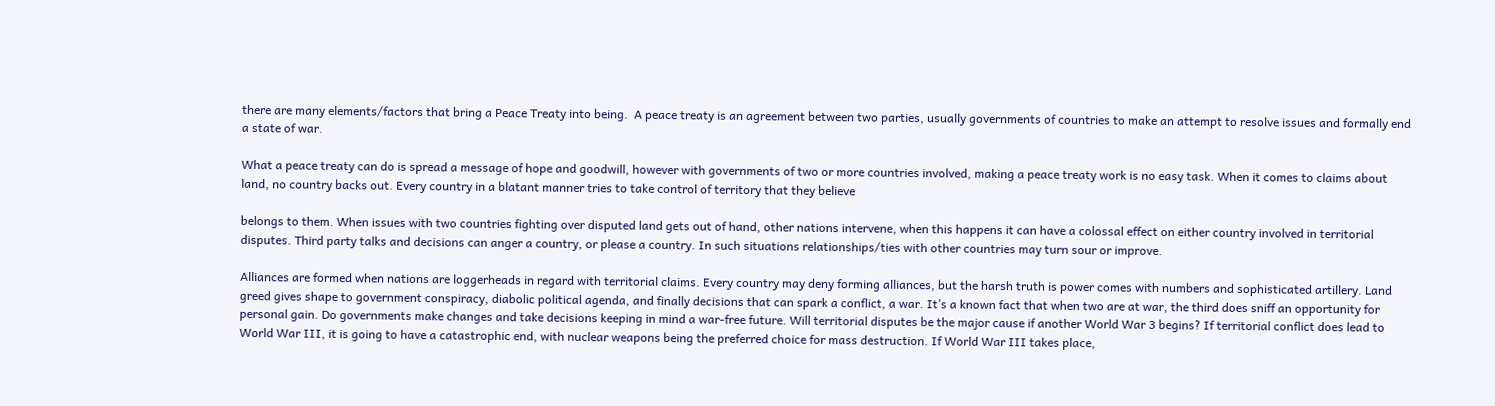there are many elements/factors that bring a Peace Treaty into being.  A peace treaty is an agreement between two parties, usually governments of countries to make an attempt to resolve issues and formally end a state of war.

What a peace treaty can do is spread a message of hope and goodwill, however with governments of two or more countries involved, making a peace treaty work is no easy task. When it comes to claims about land, no country backs out. Every country in a blatant manner tries to take control of territory that they believe

belongs to them. When issues with two countries fighting over disputed land gets out of hand, other nations intervene, when this happens it can have a colossal effect on either country involved in territorial disputes. Third party talks and decisions can anger a country, or please a country. In such situations relationships/ties with other countries may turn sour or improve.

Alliances are formed when nations are loggerheads in regard with territorial claims. Every country may deny forming alliances, but the harsh truth is power comes with numbers and sophisticated artillery. Land greed gives shape to government conspiracy, diabolic political agenda, and finally decisions that can spark a conflict, a war. It’s a known fact that when two are at war, the third does sniff an opportunity for personal gain. Do governments make changes and take decisions keeping in mind a war-free future. Will territorial disputes be the major cause if another World War 3 begins? If territorial conflict does lead to World War III, it is going to have a catastrophic end, with nuclear weapons being the preferred choice for mass destruction. If World War III takes place,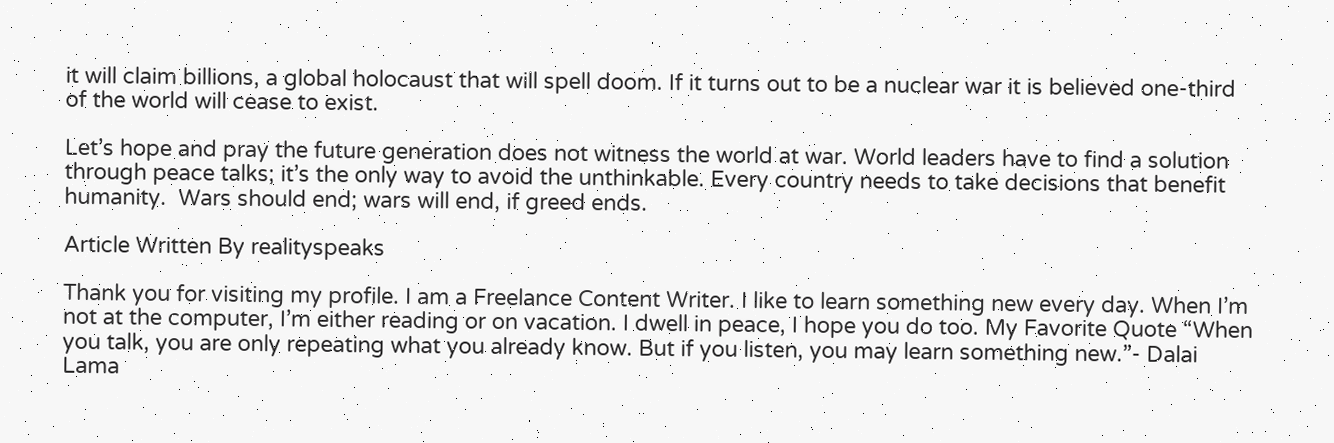it will claim billions, a global holocaust that will spell doom. If it turns out to be a nuclear war it is believed one-third of the world will cease to exist.

Let’s hope and pray the future generation does not witness the world at war. World leaders have to find a solution through peace talks; it’s the only way to avoid the unthinkable. Every country needs to take decisions that benefit humanity.  Wars should end; wars will end, if greed ends.

Article Written By realityspeaks

Thank you for visiting my profile. I am a Freelance Content Writer. I like to learn something new every day. When I’m not at the computer, I’m either reading or on vacation. I dwell in peace, I hope you do too. My Favorite Quote “When you talk, you are only repeating what you already know. But if you listen, you may learn something new.”- Dalai Lama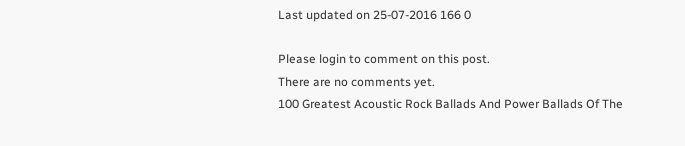Last updated on 25-07-2016 166 0

Please login to comment on this post.
There are no comments yet.
100 Greatest Acoustic Rock Ballads And Power Ballads Of The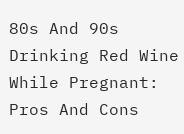80s And 90s
Drinking Red Wine While Pregnant: Pros And Cons